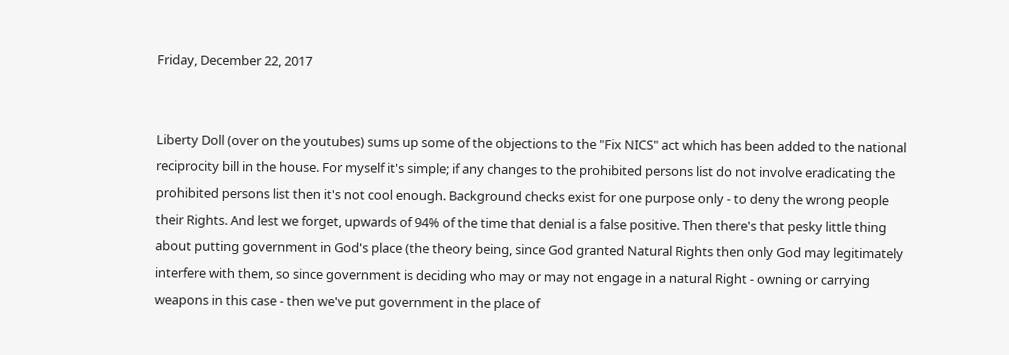Friday, December 22, 2017


Liberty Doll (over on the youtubes) sums up some of the objections to the "Fix NICS" act which has been added to the national reciprocity bill in the house. For myself it's simple; if any changes to the prohibited persons list do not involve eradicating the prohibited persons list then it's not cool enough. Background checks exist for one purpose only - to deny the wrong people their Rights. And lest we forget, upwards of 94% of the time that denial is a false positive. Then there's that pesky little thing about putting government in God's place (the theory being, since God granted Natural Rights then only God may legitimately interfere with them, so since government is deciding who may or may not engage in a natural Right - owning or carrying weapons in this case - then we've put government in the place of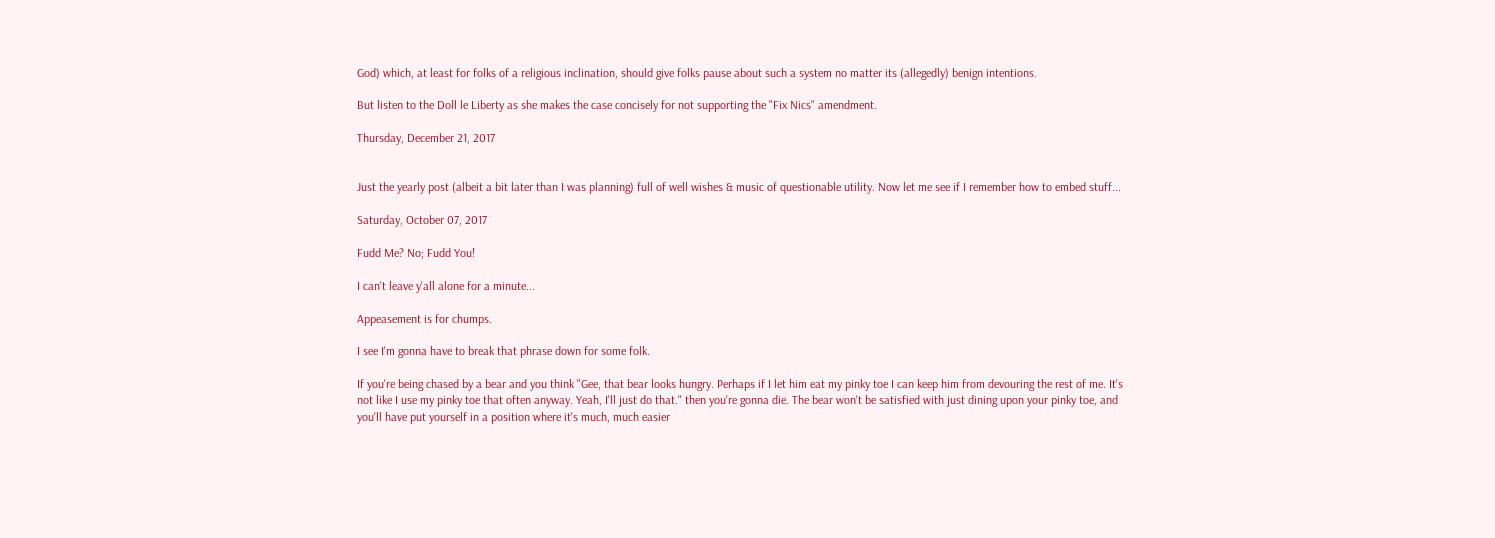God) which, at least for folks of a religious inclination, should give folks pause about such a system no matter its (allegedly) benign intentions.

But listen to the Doll le Liberty as she makes the case concisely for not supporting the "Fix Nics" amendment.

Thursday, December 21, 2017


Just the yearly post (albeit a bit later than I was planning) full of well wishes & music of questionable utility. Now let me see if I remember how to embed stuff...

Saturday, October 07, 2017

Fudd Me? No; Fudd You!

I can't leave y'all alone for a minute...

Appeasement is for chumps.

I see I'm gonna have to break that phrase down for some folk.

If you're being chased by a bear and you think "Gee, that bear looks hungry. Perhaps if I let him eat my pinky toe I can keep him from devouring the rest of me. It's not like I use my pinky toe that often anyway. Yeah, I'll just do that." then you're gonna die. The bear won't be satisfied with just dining upon your pinky toe, and you'll have put yourself in a position where it's much, much easier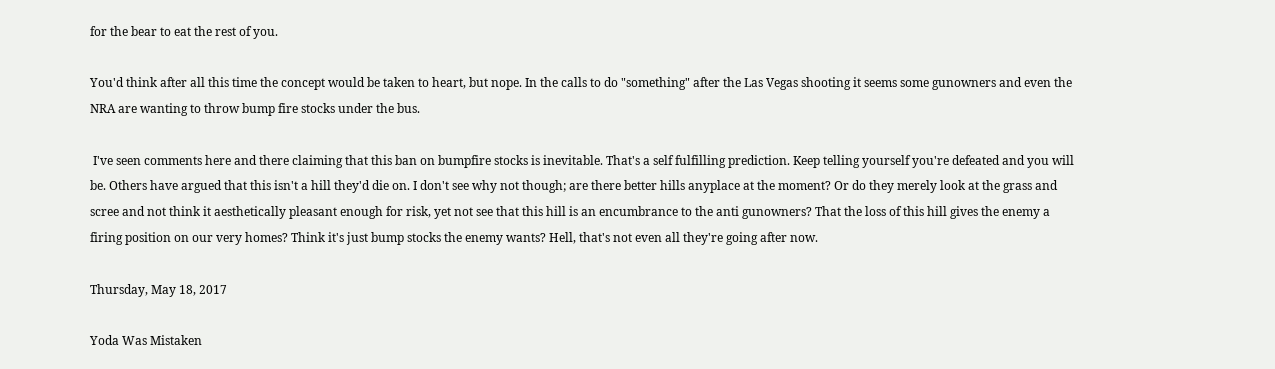for the bear to eat the rest of you.

You'd think after all this time the concept would be taken to heart, but nope. In the calls to do "something" after the Las Vegas shooting it seems some gunowners and even the NRA are wanting to throw bump fire stocks under the bus.

 I've seen comments here and there claiming that this ban on bumpfire stocks is inevitable. That's a self fulfilling prediction. Keep telling yourself you're defeated and you will be. Others have argued that this isn't a hill they'd die on. I don't see why not though; are there better hills anyplace at the moment? Or do they merely look at the grass and scree and not think it aesthetically pleasant enough for risk, yet not see that this hill is an encumbrance to the anti gunowners? That the loss of this hill gives the enemy a firing position on our very homes? Think it's just bump stocks the enemy wants? Hell, that's not even all they're going after now.

Thursday, May 18, 2017

Yoda Was Mistaken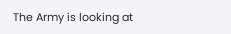The Army is looking at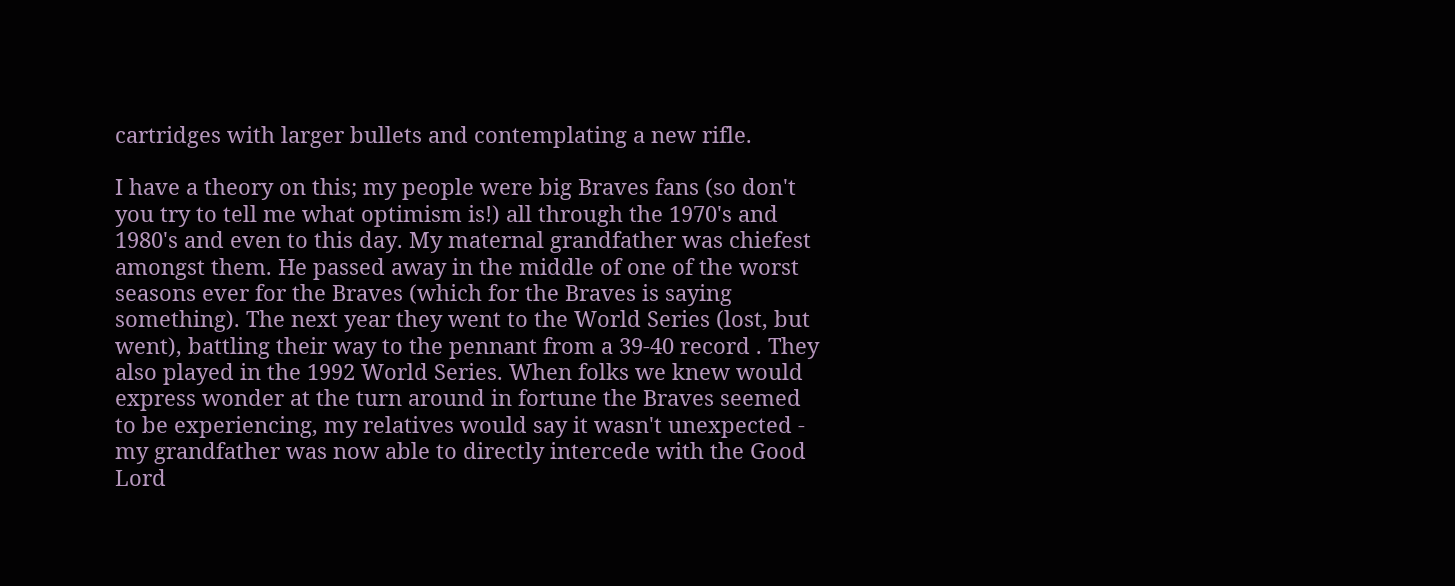cartridges with larger bullets and contemplating a new rifle.

I have a theory on this; my people were big Braves fans (so don't you try to tell me what optimism is!) all through the 1970's and 1980's and even to this day. My maternal grandfather was chiefest amongst them. He passed away in the middle of one of the worst seasons ever for the Braves (which for the Braves is saying something). The next year they went to the World Series (lost, but went), battling their way to the pennant from a 39-40 record . They also played in the 1992 World Series. When folks we knew would express wonder at the turn around in fortune the Braves seemed to be experiencing, my relatives would say it wasn't unexpected - my grandfather was now able to directly intercede with the Good Lord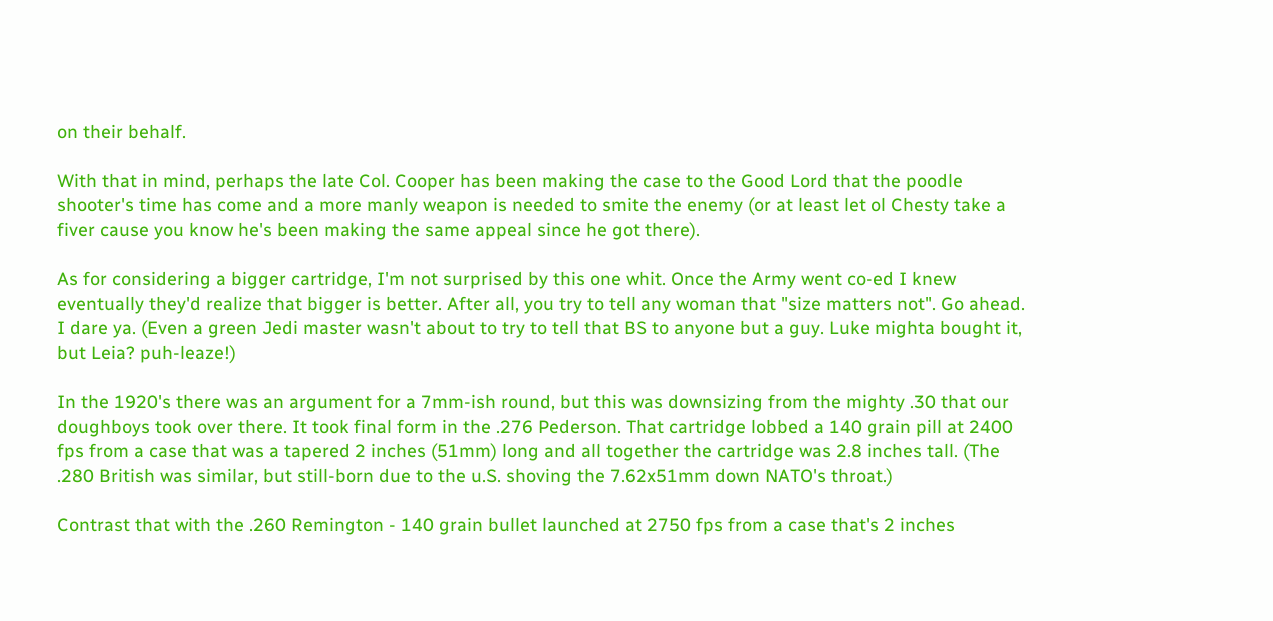on their behalf.

With that in mind, perhaps the late Col. Cooper has been making the case to the Good Lord that the poodle shooter's time has come and a more manly weapon is needed to smite the enemy (or at least let ol Chesty take a fiver cause you know he's been making the same appeal since he got there).

As for considering a bigger cartridge, I'm not surprised by this one whit. Once the Army went co-ed I knew eventually they'd realize that bigger is better. After all, you try to tell any woman that "size matters not". Go ahead. I dare ya. (Even a green Jedi master wasn't about to try to tell that BS to anyone but a guy. Luke mighta bought it, but Leia? puh-leaze!)

In the 1920's there was an argument for a 7mm-ish round, but this was downsizing from the mighty .30 that our doughboys took over there. It took final form in the .276 Pederson. That cartridge lobbed a 140 grain pill at 2400 fps from a case that was a tapered 2 inches (51mm) long and all together the cartridge was 2.8 inches tall. (The .280 British was similar, but still-born due to the u.S. shoving the 7.62x51mm down NATO's throat.)

Contrast that with the .260 Remington - 140 grain bullet launched at 2750 fps from a case that's 2 inches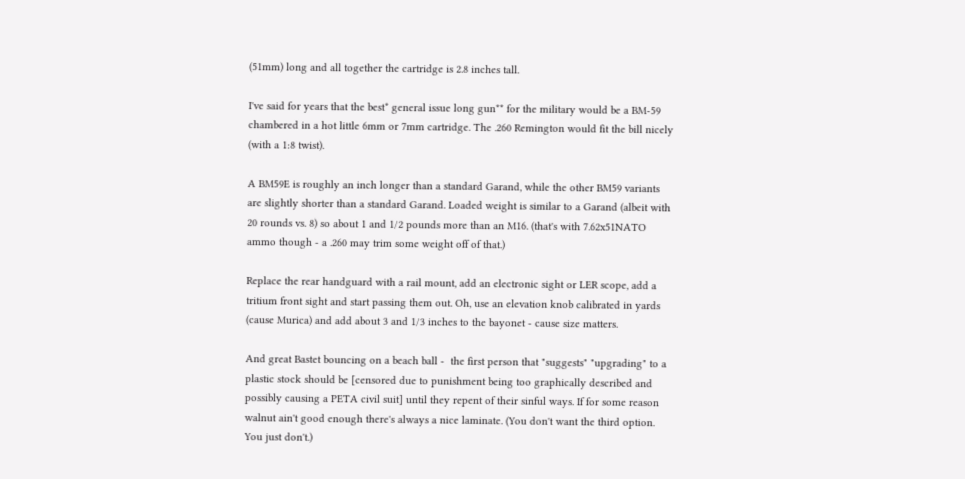(51mm) long and all together the cartridge is 2.8 inches tall.

I've said for years that the best* general issue long gun** for the military would be a BM-59 chambered in a hot little 6mm or 7mm cartridge. The .260 Remington would fit the bill nicely (with a 1:8 twist).

A BM59E is roughly an inch longer than a standard Garand, while the other BM59 variants are slightly shorter than a standard Garand. Loaded weight is similar to a Garand (albeit with 20 rounds vs. 8) so about 1 and 1/2 pounds more than an M16. (that's with 7.62x51NATO ammo though - a .260 may trim some weight off of that.)

Replace the rear handguard with a rail mount, add an electronic sight or LER scope, add a tritium front sight and start passing them out. Oh, use an elevation knob calibrated in yards (cause Murica) and add about 3 and 1/3 inches to the bayonet - cause size matters.

And great Bastet bouncing on a beach ball -  the first person that "suggests" "upgrading" to a plastic stock should be [censored due to punishment being too graphically described and possibly causing a PETA civil suit] until they repent of their sinful ways. If for some reason walnut ain't good enough there's always a nice laminate. (You don't want the third option. You just don't.)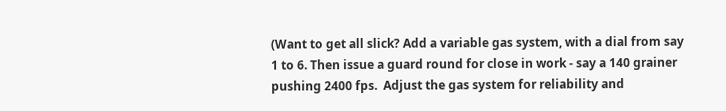(Want to get all slick? Add a variable gas system, with a dial from say 1 to 6. Then issue a guard round for close in work - say a 140 grainer pushing 2400 fps.  Adjust the gas system for reliability and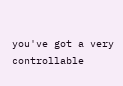you've got a very controllable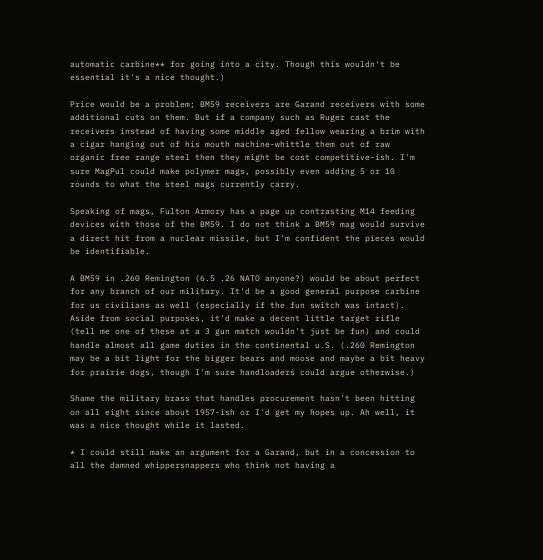automatic carbine** for going into a city. Though this wouldn't be essential it's a nice thought.)

Price would be a problem; BM59 receivers are Garand receivers with some additional cuts on them. But if a company such as Ruger cast the receivers instead of having some middle aged fellow wearing a brim with a cigar hanging out of his mouth machine-whittle them out of raw organic free range steel then they might be cost competitive-ish. I'm sure MagPul could make polymer mags, possibly even adding 5 or 10 rounds to what the steel mags currently carry.

Speaking of mags, Fulton Armory has a page up contrasting M14 feeding devices with those of the BM59. I do not think a BM59 mag would survive a direct hit from a nuclear missile, but I'm confident the pieces would be identifiable.

A BM59 in .260 Remington (6.5 .26 NATO anyone?) would be about perfect for any branch of our military. It'd be a good general purpose carbine for us civilians as well (especially if the fun switch was intact). Aside from social purposes, it'd make a decent little target rifle (tell me one of these at a 3 gun match wouldn't just be fun) and could handle almost all game duties in the continental u.S. (.260 Remington may be a bit light for the bigger bears and moose and maybe a bit heavy for prairie dogs, though I'm sure handloaders could argue otherwise.)

Shame the military brass that handles procurement hasn't been hitting on all eight since about 1957-ish or I'd get my hopes up. Ah well, it was a nice thought while it lasted.

* I could still make an argument for a Garand, but in a concession to all the damned whippersnappers who think not having a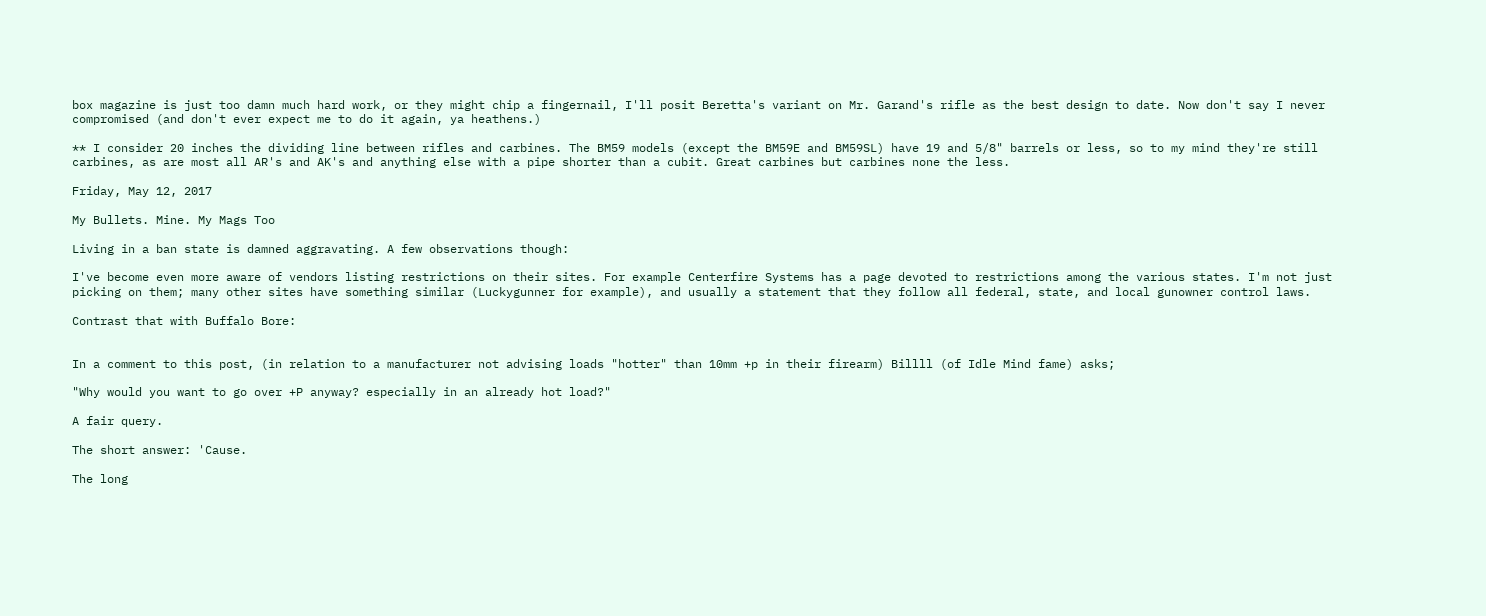box magazine is just too damn much hard work, or they might chip a fingernail, I'll posit Beretta's variant on Mr. Garand's rifle as the best design to date. Now don't say I never compromised (and don't ever expect me to do it again, ya heathens.)

** I consider 20 inches the dividing line between rifles and carbines. The BM59 models (except the BM59E and BM59SL) have 19 and 5/8" barrels or less, so to my mind they're still carbines, as are most all AR's and AK's and anything else with a pipe shorter than a cubit. Great carbines but carbines none the less.

Friday, May 12, 2017

My Bullets. Mine. My Mags Too

Living in a ban state is damned aggravating. A few observations though:

I've become even more aware of vendors listing restrictions on their sites. For example Centerfire Systems has a page devoted to restrictions among the various states. I'm not just picking on them; many other sites have something similar (Luckygunner for example), and usually a statement that they follow all federal, state, and local gunowner control laws.

Contrast that with Buffalo Bore:


In a comment to this post, (in relation to a manufacturer not advising loads "hotter" than 10mm +p in their firearm) Billll (of Idle Mind fame) asks;

"Why would you want to go over +P anyway? especially in an already hot load?"

A fair query.

The short answer: 'Cause.

The long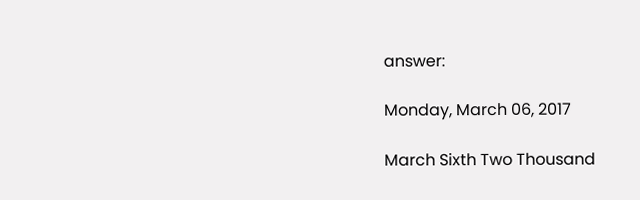answer:

Monday, March 06, 2017

March Sixth Two Thousand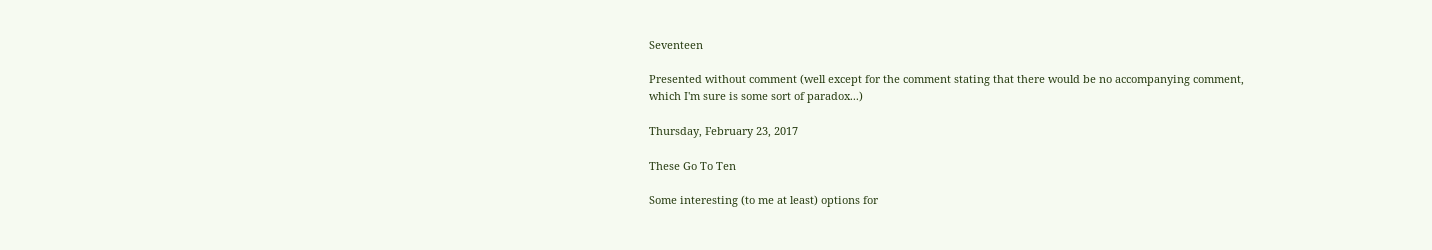Seventeen

Presented without comment (well except for the comment stating that there would be no accompanying comment, which I'm sure is some sort of paradox...)

Thursday, February 23, 2017

These Go To Ten

Some interesting (to me at least) options for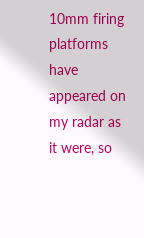10mm firing platforms have appeared on my radar as it were, so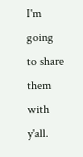I'm going to share them with y'all.